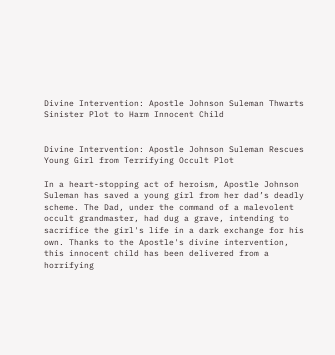Divine Intervention: Apostle Johnson Suleman Thwarts Sinister Plot to Harm Innocent Child


Divine Intervention: Apostle Johnson Suleman Rescues Young Girl from Terrifying Occult Plot

In a heart-stopping act of heroism, Apostle Johnson Suleman has saved a young girl from her dad’s deadly scheme. The Dad, under the command of a malevolent occult grandmaster, had dug a grave, intending to sacrifice the girl's life in a dark exchange for his own. Thanks to the Apostle's divine intervention, this innocent child has been delivered from a horrifying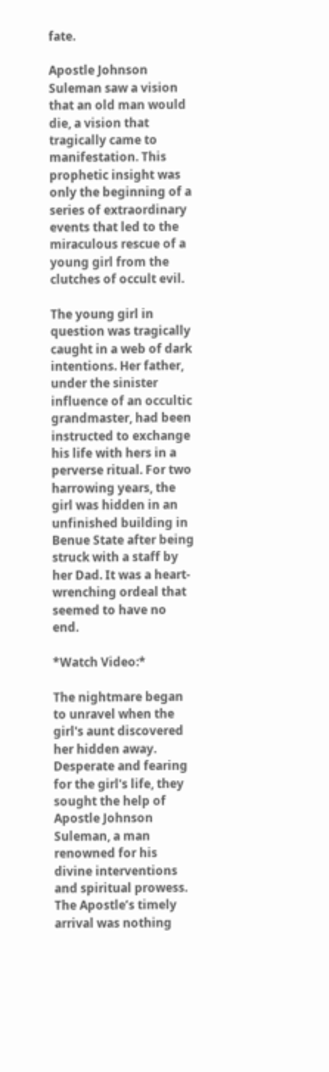fate.

Apostle Johnson Suleman saw a vision that an old man would die, a vision that tragically came to manifestation. This prophetic insight was only the beginning of a series of extraordinary events that led to the miraculous rescue of a young girl from the clutches of occult evil.

The young girl in question was tragically caught in a web of dark intentions. Her father, under the sinister influence of an occultic grandmaster, had been instructed to exchange his life with hers in a perverse ritual. For two harrowing years, the girl was hidden in an unfinished building in Benue State after being struck with a staff by her Dad. It was a heart-wrenching ordeal that seemed to have no end.

*Watch Video:*

The nightmare began to unravel when the girl's aunt discovered her hidden away. Desperate and fearing for the girl's life, they sought the help of Apostle Johnson Suleman, a man renowned for his divine interventions and spiritual prowess. The Apostle’s timely arrival was nothing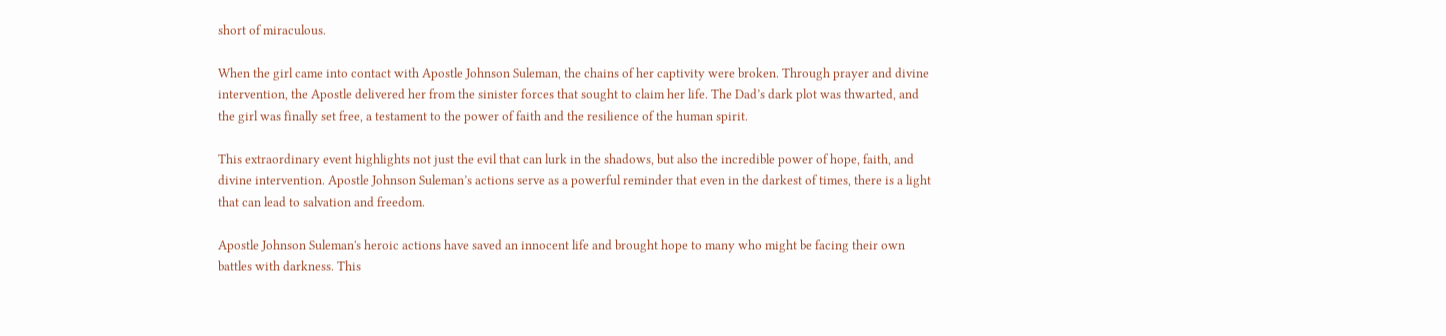short of miraculous.

When the girl came into contact with Apostle Johnson Suleman, the chains of her captivity were broken. Through prayer and divine intervention, the Apostle delivered her from the sinister forces that sought to claim her life. The Dad’s dark plot was thwarted, and the girl was finally set free, a testament to the power of faith and the resilience of the human spirit.

This extraordinary event highlights not just the evil that can lurk in the shadows, but also the incredible power of hope, faith, and divine intervention. Apostle Johnson Suleman’s actions serve as a powerful reminder that even in the darkest of times, there is a light that can lead to salvation and freedom.

Apostle Johnson Suleman's heroic actions have saved an innocent life and brought hope to many who might be facing their own battles with darkness. This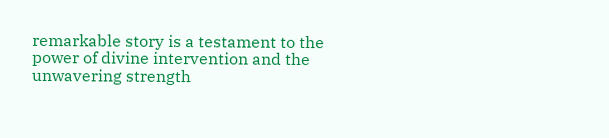remarkable story is a testament to the power of divine intervention and the unwavering strength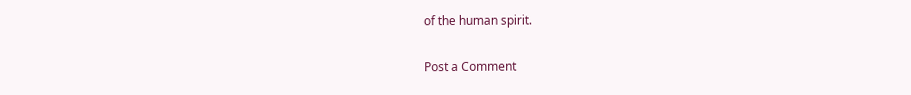of the human spirit.

Post a Comment